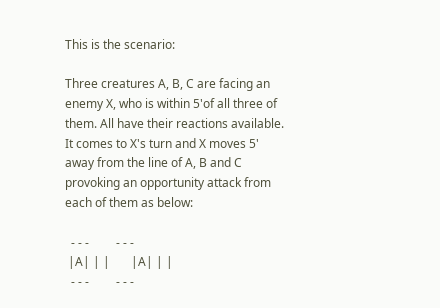This is the scenario:

Three creatures A, B, C are facing an enemy X, who is within 5'of all three of them. All have their reactions available. It comes to X's turn and X moves 5' away from the line of A, B and C provoking an opportunity attack from each of them as below:

  - - -         - - -
 |A| | |       |A| | |
  - - -         - - -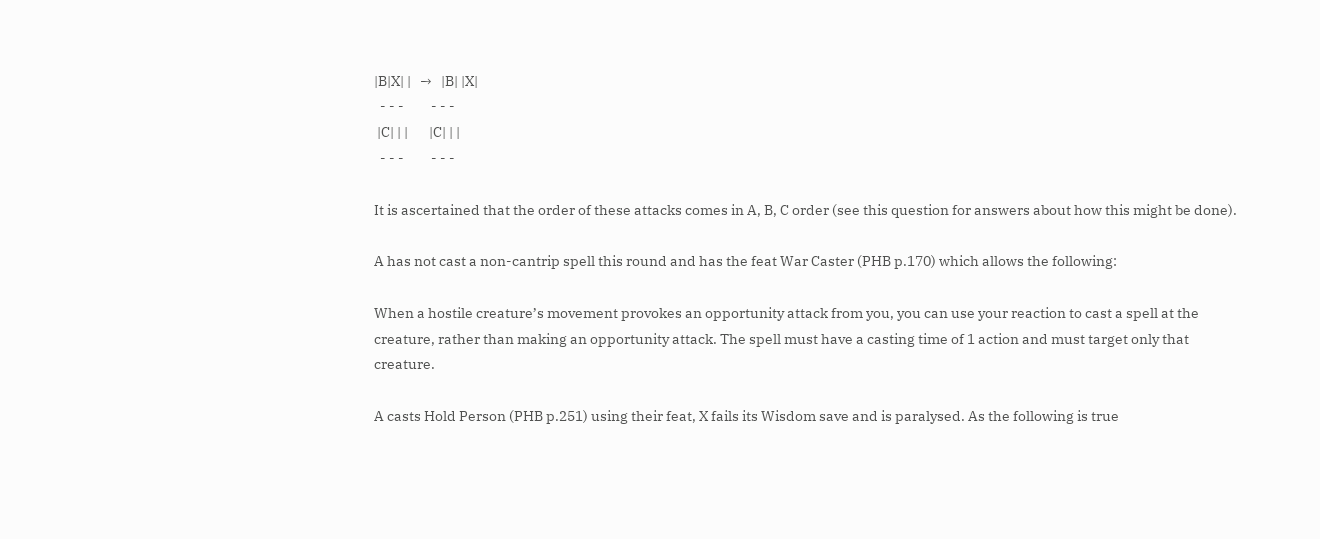|B|X| |   →   |B| |X|
  - - -         - - -
 |C| | |       |C| | |
  - - -         - - -

It is ascertained that the order of these attacks comes in A, B, C order (see this question for answers about how this might be done).

A has not cast a non-cantrip spell this round and has the feat War Caster (PHB p.170) which allows the following:

When a hostile creature’s movement provokes an opportunity attack from you, you can use your reaction to cast a spell at the creature, rather than making an opportunity attack. The spell must have a casting time of 1 action and must target only that creature.

A casts Hold Person (PHB p.251) using their feat, X fails its Wisdom save and is paralysed. As the following is true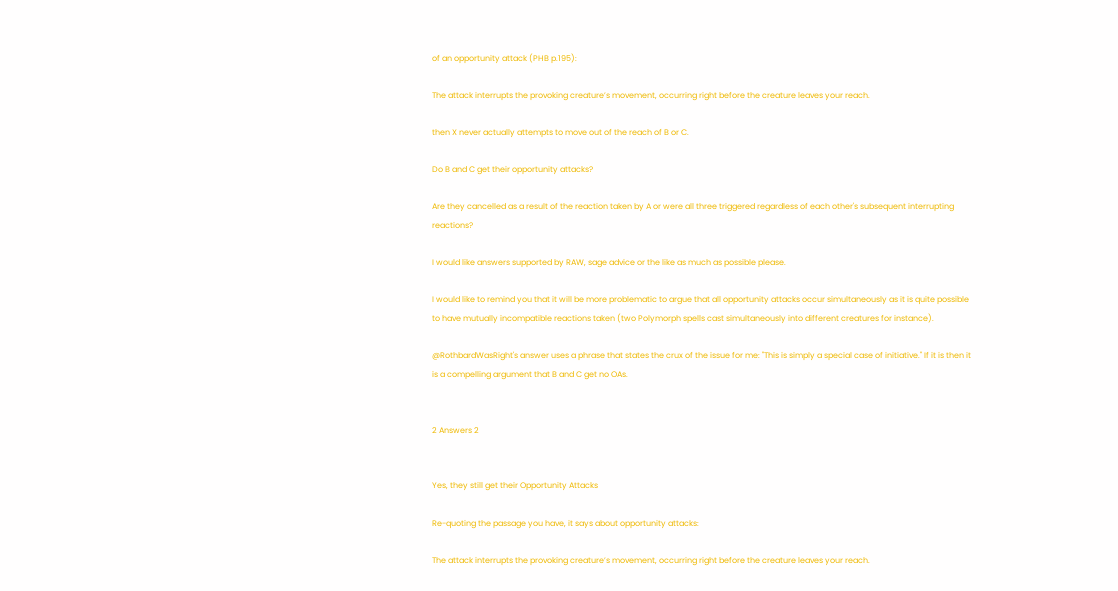of an opportunity attack (PHB p.195):

The attack interrupts the provoking creature’s movement, occurring right before the creature leaves your reach.

then X never actually attempts to move out of the reach of B or C.

Do B and C get their opportunity attacks?

Are they cancelled as a result of the reaction taken by A or were all three triggered regardless of each other's subsequent interrupting reactions?

I would like answers supported by RAW, sage advice or the like as much as possible please.

I would like to remind you that it will be more problematic to argue that all opportunity attacks occur simultaneously as it is quite possible to have mutually incompatible reactions taken (two Polymorph spells cast simultaneously into different creatures for instance).

@RothbardWasRight's answer uses a phrase that states the crux of the issue for me: "This is simply a special case of initiative." If it is then it is a compelling argument that B and C get no OAs.


2 Answers 2


Yes, they still get their Opportunity Attacks

Re-quoting the passage you have, it says about opportunity attacks:

The attack interrupts the provoking creature’s movement, occurring right before the creature leaves your reach.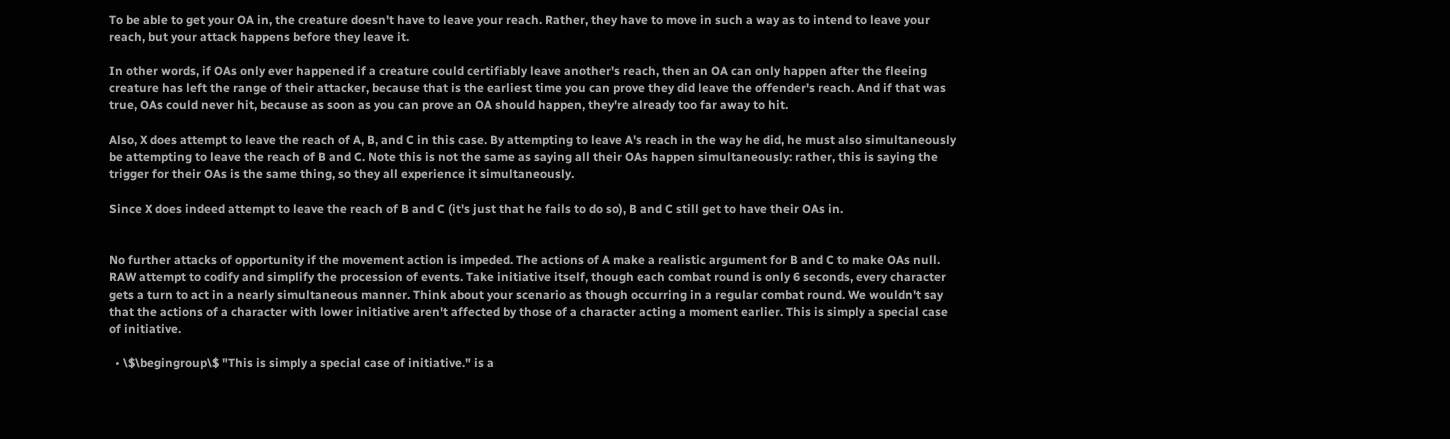To be able to get your OA in, the creature doesn't have to leave your reach. Rather, they have to move in such a way as to intend to leave your reach, but your attack happens before they leave it.

In other words, if OAs only ever happened if a creature could certifiably leave another's reach, then an OA can only happen after the fleeing creature has left the range of their attacker, because that is the earliest time you can prove they did leave the offender's reach. And if that was true, OAs could never hit, because as soon as you can prove an OA should happen, they're already too far away to hit.

Also, X does attempt to leave the reach of A, B, and C in this case. By attempting to leave A's reach in the way he did, he must also simultaneously be attempting to leave the reach of B and C. Note this is not the same as saying all their OAs happen simultaneously: rather, this is saying the trigger for their OAs is the same thing, so they all experience it simultaneously.

Since X does indeed attempt to leave the reach of B and C (it's just that he fails to do so), B and C still get to have their OAs in.


No further attacks of opportunity if the movement action is impeded. The actions of A make a realistic argument for B and C to make OAs null. RAW attempt to codify and simplify the procession of events. Take initiative itself, though each combat round is only 6 seconds, every character gets a turn to act in a nearly simultaneous manner. Think about your scenario as though occurring in a regular combat round. We wouldn't say that the actions of a character with lower initiative aren't affected by those of a character acting a moment earlier. This is simply a special case of initiative.

  • \$\begingroup\$ "This is simply a special case of initiative." is a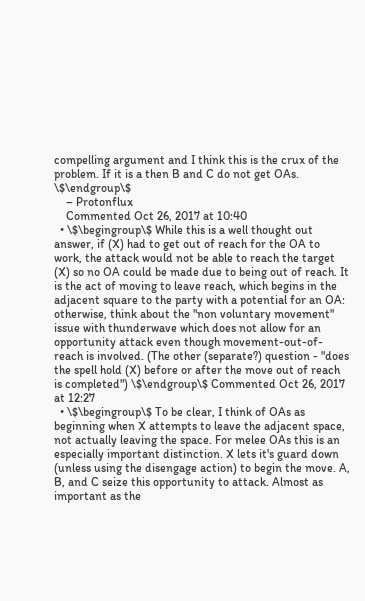compelling argument and I think this is the crux of the problem. If it is a then B and C do not get OAs. \$\endgroup\$
    – Protonflux
    Commented Oct 26, 2017 at 10:40
  • \$\begingroup\$ While this is a well thought out answer, if (X) had to get out of reach for the OA to work, the attack would not be able to reach the target (X) so no OA could be made due to being out of reach. It is the act of moving to leave reach, which begins in the adjacent square to the party with a potential for an OA: otherwise, think about the "non voluntary movement" issue with thunderwave which does not allow for an opportunity attack even though movement-out-of-reach is involved. (The other (separate?) question - "does the spell hold (X) before or after the move out of reach is completed") \$\endgroup\$ Commented Oct 26, 2017 at 12:27
  • \$\begingroup\$ To be clear, I think of OAs as beginning when X attempts to leave the adjacent space, not actually leaving the space. For melee OAs this is an especially important distinction. X lets it's guard down (unless using the disengage action) to begin the move. A, B, and C seize this opportunity to attack. Almost as important as the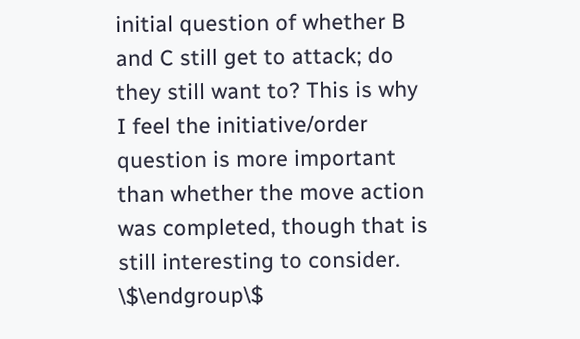initial question of whether B and C still get to attack; do they still want to? This is why I feel the initiative/order question is more important than whether the move action was completed, though that is still interesting to consider. \$\endgroup\$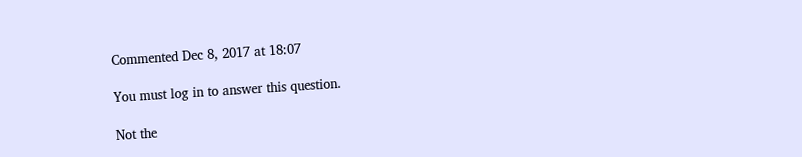Commented Dec 8, 2017 at 18:07

You must log in to answer this question.

Not the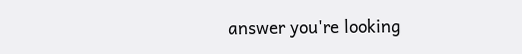answer you're looking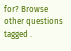for? Browse other questions tagged .